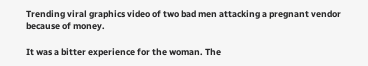Trending viral graphics video of two bad men attacking a pregnant vendor because of money.

It was a bitter experience for the woman. The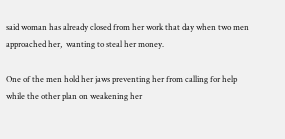said woman has already closed from her work that day when two men approached her,  wanting to steal her money.

One of the men hold her jaws preventing her from calling for help while the other plan on weakening her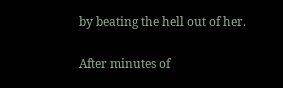by beating the hell out of her.

After minutes of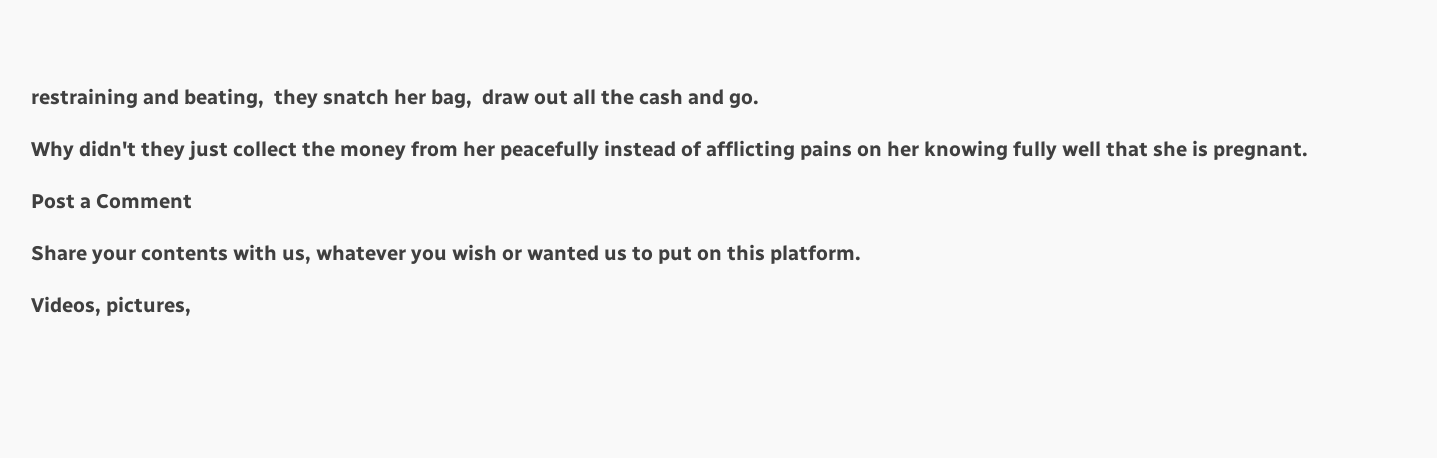restraining and beating,  they snatch her bag,  draw out all the cash and go.

Why didn't they just collect the money from her peacefully instead of afflicting pains on her knowing fully well that she is pregnant.

Post a Comment

Share your contents with us, whatever you wish or wanted us to put on this platform.

Videos, pictures,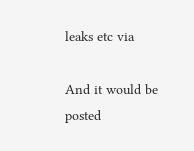leaks etc via

And it would be posted